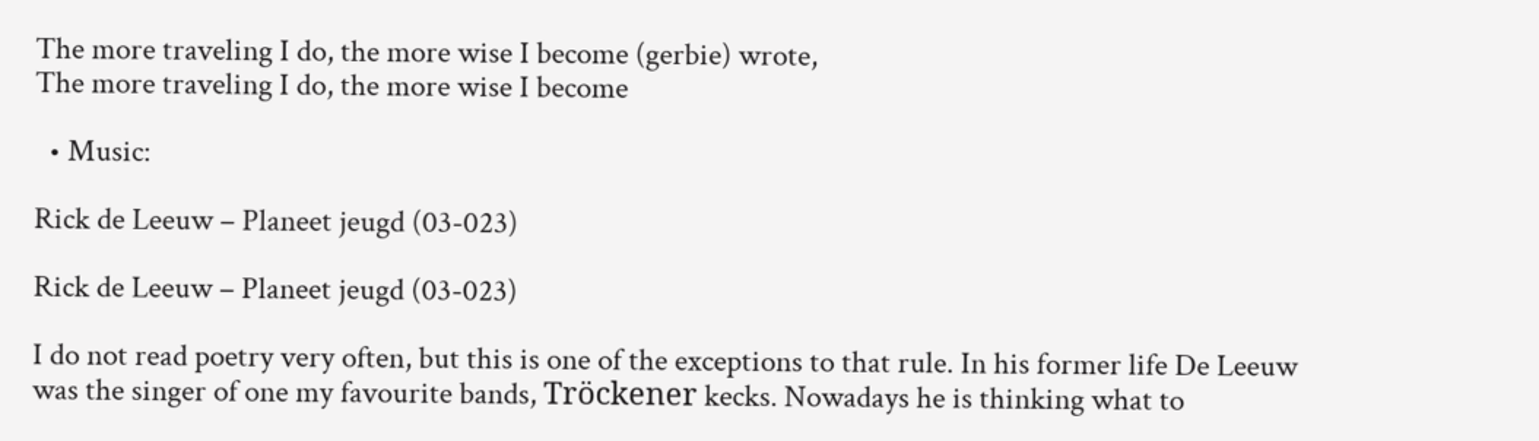The more traveling I do, the more wise I become (gerbie) wrote,
The more traveling I do, the more wise I become

  • Music:

Rick de Leeuw – Planeet jeugd (03-023)

Rick de Leeuw – Planeet jeugd (03-023)

I do not read poetry very often, but this is one of the exceptions to that rule. In his former life De Leeuw was the singer of one my favourite bands, Tröckener kecks. Nowadays he is thinking what to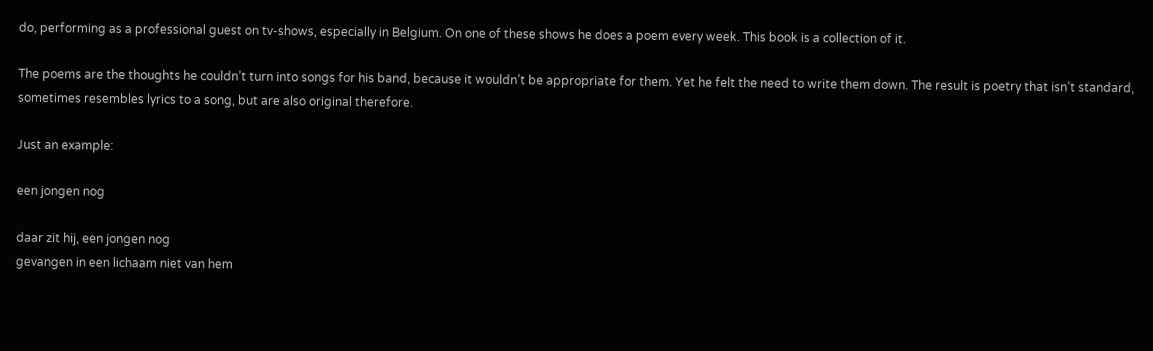do, performing as a professional guest on tv-shows, especially in Belgium. On one of these shows he does a poem every week. This book is a collection of it.

The poems are the thoughts he couldn’t turn into songs for his band, because it wouldn’t be appropriate for them. Yet he felt the need to write them down. The result is poetry that isn’t standard, sometimes resembles lyrics to a song, but are also original therefore.

Just an example:

een jongen nog

daar zit hij, een jongen nog
gevangen in een lichaam niet van hem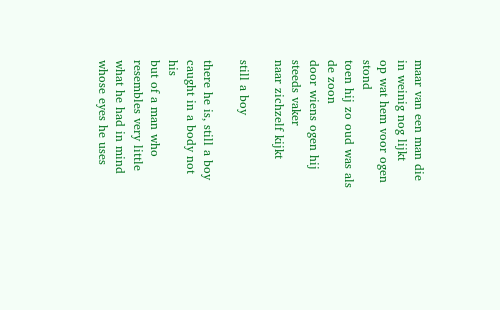maar van een man die in weinig nog lijkt
op wat hem voor ogen stond
toen hij zo oud was als de zoon
door wiens ogen hij steeds vaker
naar zichzelf kijkt

still a boy

there he is, still a boy
caught in a body not his
but of a man who resembles very little
what he had in mind
whose eyes he uses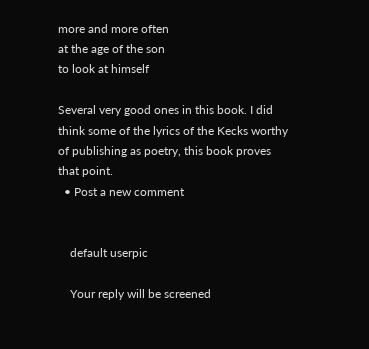more and more often
at the age of the son
to look at himself

Several very good ones in this book. I did think some of the lyrics of the Kecks worthy of publishing as poetry, this book proves that point.
  • Post a new comment


    default userpic

    Your reply will be screened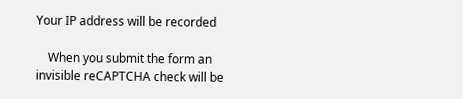Your IP address will be recorded

    When you submit the form an invisible reCAPTCHA check will be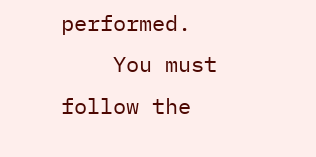performed.
    You must follow the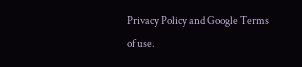Privacy Policy and Google Terms of use.